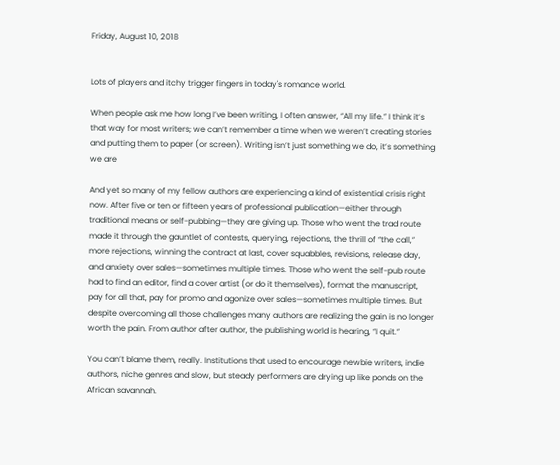Friday, August 10, 2018


Lots of players and itchy trigger fingers in today's romance world.

When people ask me how long I’ve been writing, I often answer, “All my life.” I think it’s that way for most writers; we can’t remember a time when we weren’t creating stories and putting them to paper (or screen). Writing isn’t just something we do, it’s something we are

And yet so many of my fellow authors are experiencing a kind of existential crisis right now. After five or ten or fifteen years of professional publication—either through traditional means or self-pubbing—they are giving up. Those who went the trad route made it through the gauntlet of contests, querying, rejections, the thrill of “the call,” more rejections, winning the contract at last, cover squabbles, revisions, release day, and anxiety over sales—sometimes multiple times. Those who went the self-pub route had to find an editor, find a cover artist (or do it themselves), format the manuscript, pay for all that, pay for promo and agonize over sales—sometimes multiple times. But despite overcoming all those challenges many authors are realizing the gain is no longer worth the pain. From author after author, the publishing world is hearing, “I quit.”

You can’t blame them, really. Institutions that used to encourage newbie writers, indie authors, niche genres and slow, but steady performers are drying up like ponds on the African savannah.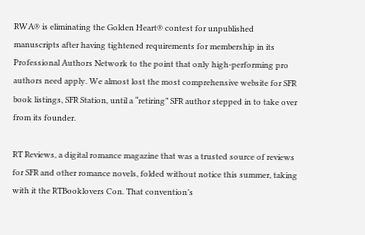RWA® is eliminating the Golden Heart® contest for unpublished manuscripts after having tightened requirements for membership in its Professional Authors Network to the point that only high-performing pro authors need apply. We almost lost the most comprehensive website for SFR book listings, SFR Station, until a “retiring” SFR author stepped in to take over from its founder.

RT Reviews, a digital romance magazine that was a trusted source of reviews for SFR and other romance novels, folded without notice this summer, taking with it the RTBooklovers Con. That convention’s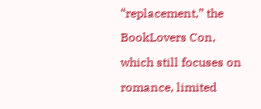“replacement,” the BookLovers Con, which still focuses on romance, limited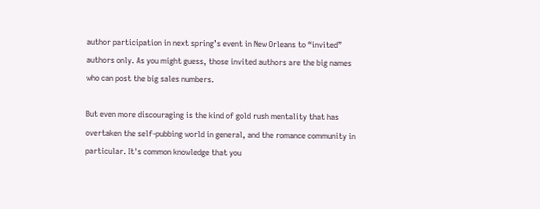author participation in next spring’s event in New Orleans to “invited” authors only. As you might guess, those invited authors are the big names who can post the big sales numbers.

But even more discouraging is the kind of gold rush mentality that has overtaken the self-pubbing world in general, and the romance community in particular. It's common knowledge that you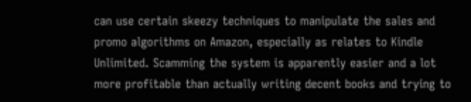can use certain skeezy techniques to manipulate the sales and promo algorithms on Amazon, especially as relates to Kindle Unlimited. Scamming the system is apparently easier and a lot more profitable than actually writing decent books and trying to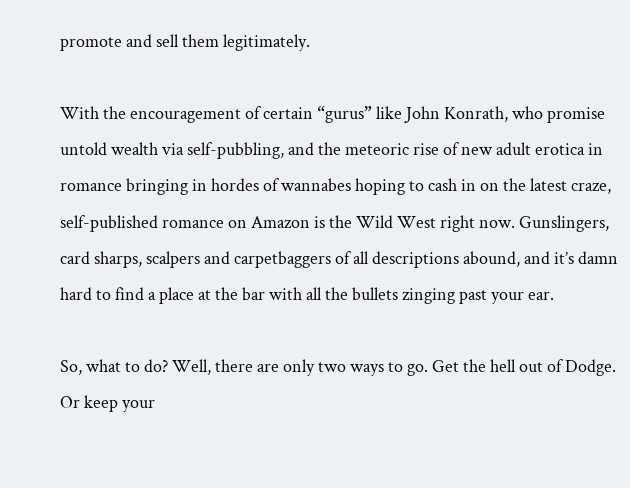promote and sell them legitimately.

With the encouragement of certain “gurus” like John Konrath, who promise untold wealth via self-pubbling, and the meteoric rise of new adult erotica in romance bringing in hordes of wannabes hoping to cash in on the latest craze, self-published romance on Amazon is the Wild West right now. Gunslingers, card sharps, scalpers and carpetbaggers of all descriptions abound, and it’s damn hard to find a place at the bar with all the bullets zinging past your ear.

So, what to do? Well, there are only two ways to go. Get the hell out of Dodge. Or keep your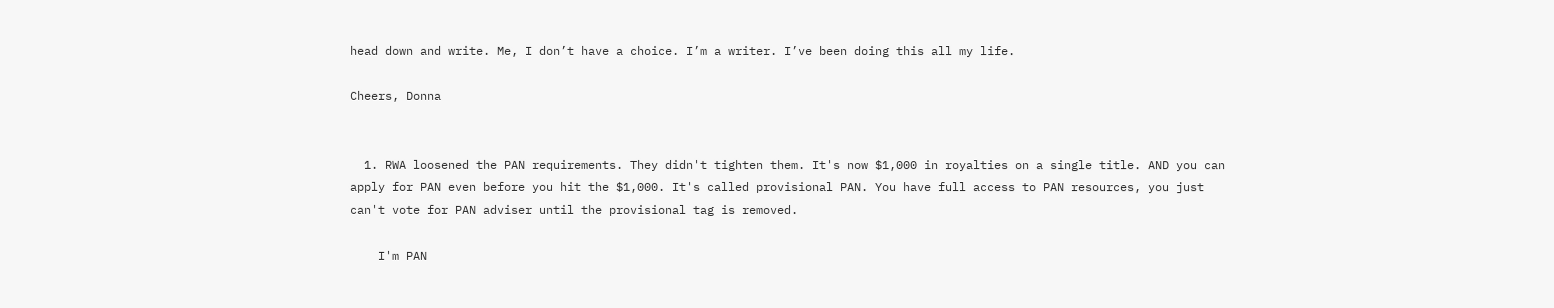head down and write. Me, I don’t have a choice. I’m a writer. I’ve been doing this all my life.

Cheers, Donna


  1. RWA loosened the PAN requirements. They didn't tighten them. It's now $1,000 in royalties on a single title. AND you can apply for PAN even before you hit the $1,000. It's called provisional PAN. You have full access to PAN resources, you just can't vote for PAN adviser until the provisional tag is removed.

    I'm PAN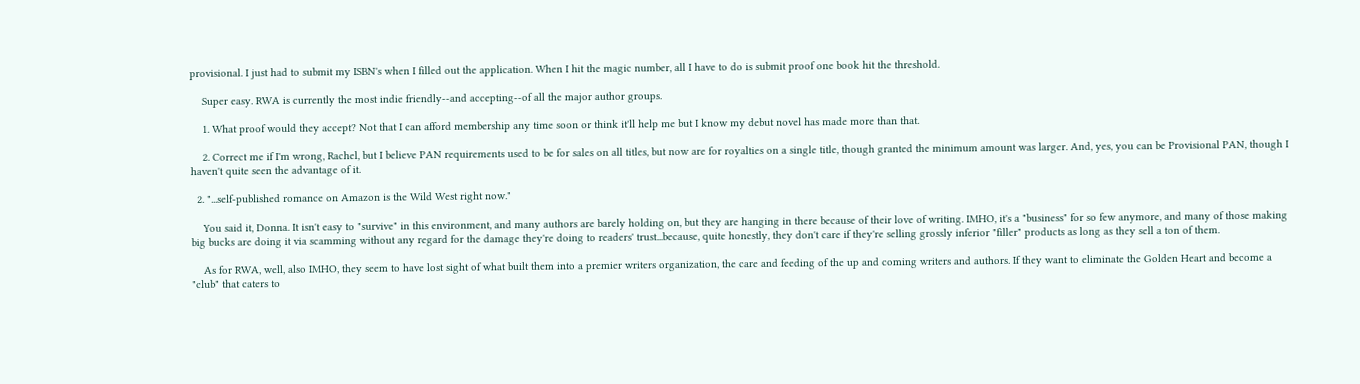provisional. I just had to submit my ISBN's when I filled out the application. When I hit the magic number, all I have to do is submit proof one book hit the threshold.

    Super easy. RWA is currently the most indie friendly--and accepting--of all the major author groups.

    1. What proof would they accept? Not that I can afford membership any time soon or think it'll help me but I know my debut novel has made more than that.

    2. Correct me if I'm wrong, Rachel, but I believe PAN requirements used to be for sales on all titles, but now are for royalties on a single title, though granted the minimum amount was larger. And, yes, you can be Provisional PAN, though I haven't quite seen the advantage of it.

  2. "...self-published romance on Amazon is the Wild West right now."

    You said it, Donna. It isn't easy to "survive" in this environment, and many authors are barely holding on, but they are hanging in there because of their love of writing. IMHO, it's a "business" for so few anymore, and many of those making big bucks are doing it via scamming without any regard for the damage they're doing to readers' trust...because, quite honestly, they don't care if they're selling grossly inferior "filler" products as long as they sell a ton of them.

    As for RWA, well, also IMHO, they seem to have lost sight of what built them into a premier writers organization, the care and feeding of the up and coming writers and authors. If they want to eliminate the Golden Heart and become a "club" that caters to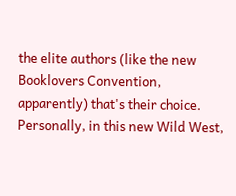the elite authors (like the new Booklovers Convention, apparently) that's their choice. Personally, in this new Wild West,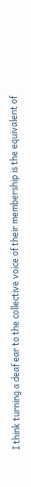I think turning a deaf ear to the collective voice of their membership is the equivalent of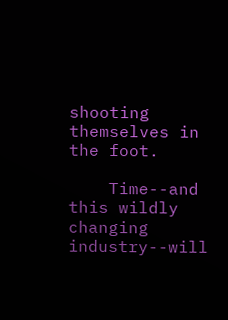shooting themselves in the foot.

    Time--and this wildly changing industry--will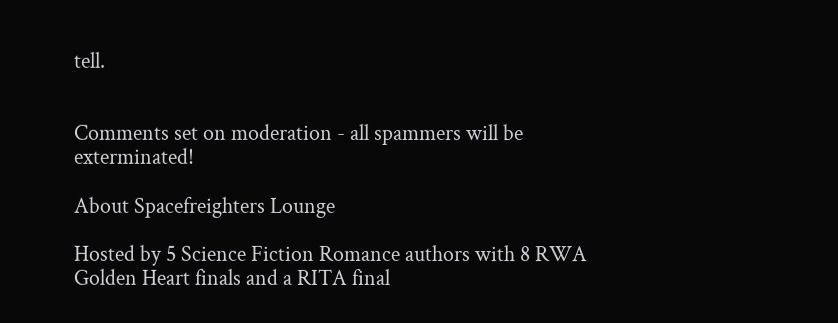tell.


Comments set on moderation - all spammers will be exterminated!

About Spacefreighters Lounge

Hosted by 5 Science Fiction Romance authors with 8 RWA Golden Heart finals and a RITA final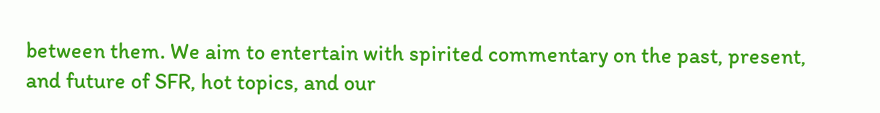between them. We aim to entertain with spirited commentary on the past, present, and future of SFR, hot topics, and our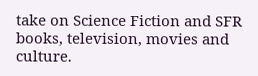take on Science Fiction and SFR books, television, movies and culture.